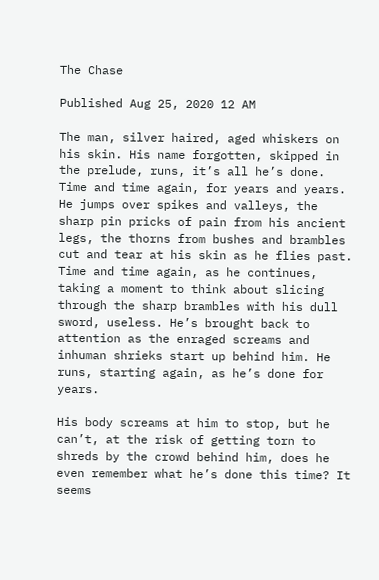The Chase

Published Aug 25, 2020 12 AM

The man, silver haired, aged whiskers on his skin. His name forgotten, skipped in the prelude, runs, it’s all he’s done. Time and time again, for years and years. He jumps over spikes and valleys, the sharp pin pricks of pain from his ancient legs, the thorns from bushes and brambles cut and tear at his skin as he flies past. Time and time again, as he continues, taking a moment to think about slicing through the sharp brambles with his dull sword, useless. He’s brought back to attention as the enraged screams and inhuman shrieks start up behind him. He runs, starting again, as he’s done for years.

His body screams at him to stop, but he can’t, at the risk of getting torn to shreds by the crowd behind him, does he even remember what he’s done this time? It seems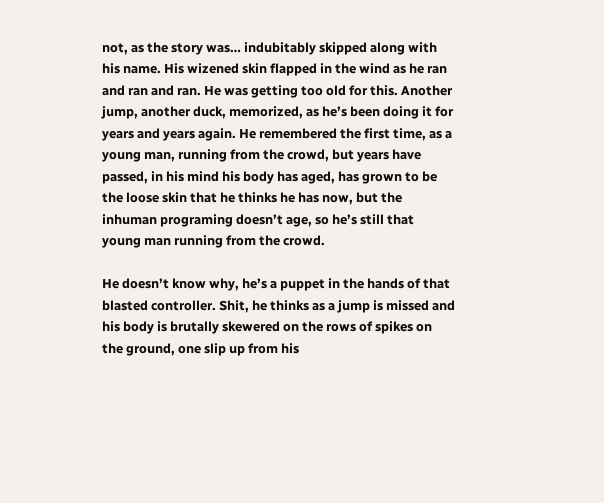not, as the story was… indubitably skipped along with his name. His wizened skin flapped in the wind as he ran and ran and ran. He was getting too old for this. Another jump, another duck, memorized, as he’s been doing it for years and years again. He remembered the first time, as a young man, running from the crowd, but years have passed, in his mind his body has aged, has grown to be the loose skin that he thinks he has now, but the inhuman programing doesn’t age, so he’s still that young man running from the crowd.

He doesn’t know why, he’s a puppet in the hands of that blasted controller. Shit, he thinks as a jump is missed and his body is brutally skewered on the rows of spikes on the ground, one slip up from his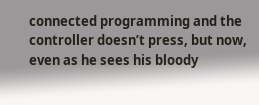connected programming and the controller doesn’t press, but now, even as he sees his bloody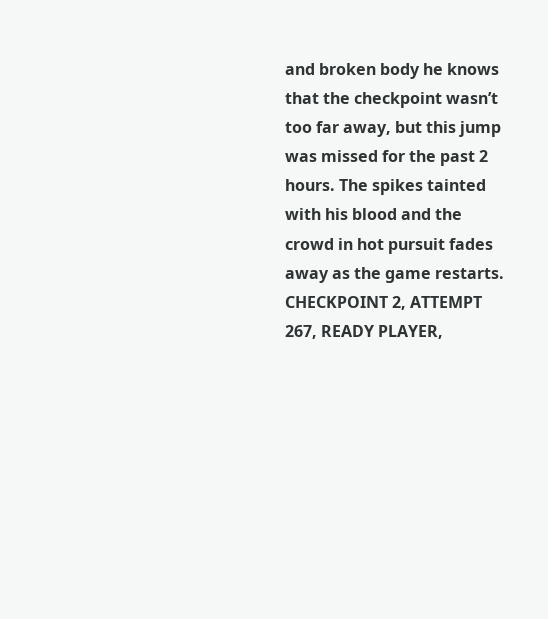and broken body he knows that the checkpoint wasn’t too far away, but this jump was missed for the past 2 hours. The spikes tainted with his blood and the crowd in hot pursuit fades away as the game restarts. CHECKPOINT 2, ATTEMPT 267, READY PLAYER,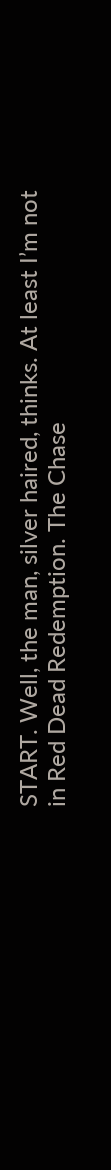START. Well, the man, silver haired, thinks. At least I’m not in Red Dead Redemption. The Chase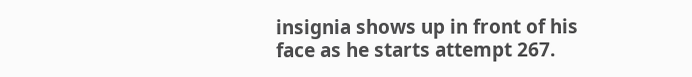insignia shows up in front of his face as he starts attempt 267.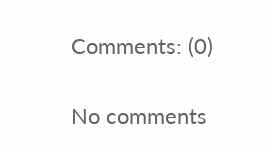Comments: (0)

No comments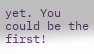yet. You could be the first!